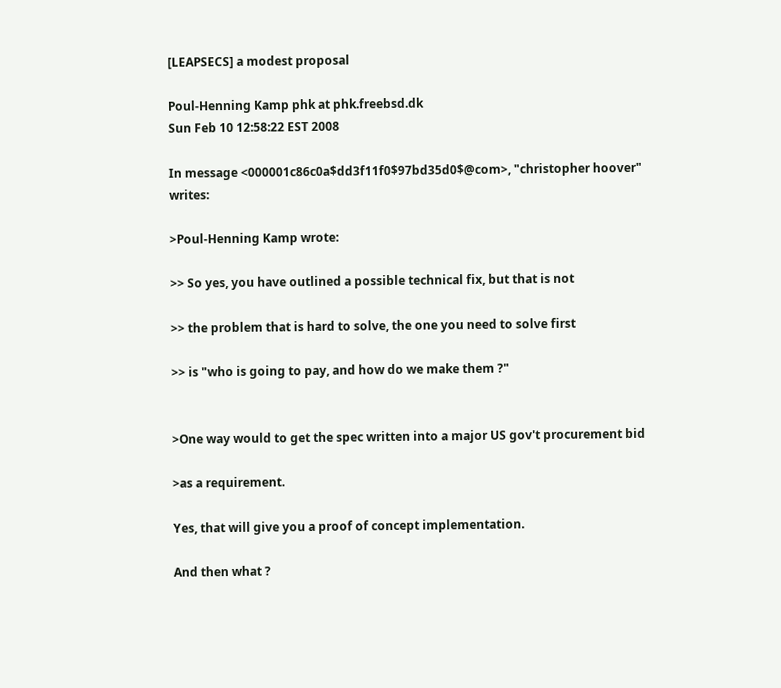[LEAPSECS] a modest proposal

Poul-Henning Kamp phk at phk.freebsd.dk
Sun Feb 10 12:58:22 EST 2008

In message <000001c86c0a$dd3f11f0$97bd35d0$@com>, "christopher hoover" writes:

>Poul-Henning Kamp wrote:

>> So yes, you have outlined a possible technical fix, but that is not

>> the problem that is hard to solve, the one you need to solve first

>> is "who is going to pay, and how do we make them ?"


>One way would to get the spec written into a major US gov't procurement bid

>as a requirement.

Yes, that will give you a proof of concept implementation.

And then what ?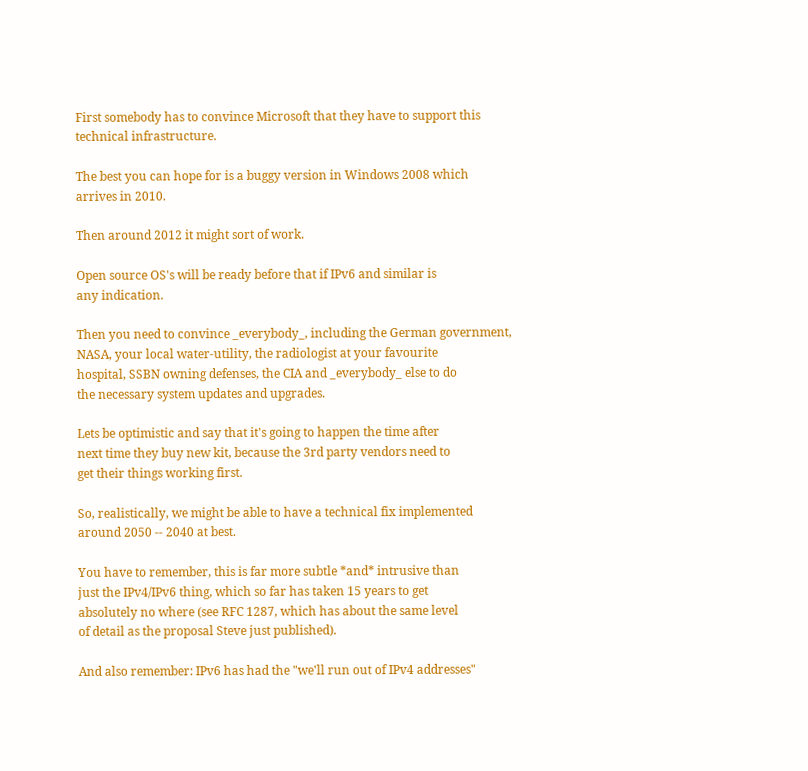First somebody has to convince Microsoft that they have to support this
technical infrastructure.

The best you can hope for is a buggy version in Windows 2008 which
arrives in 2010.

Then around 2012 it might sort of work.

Open source OS's will be ready before that if IPv6 and similar is
any indication.

Then you need to convince _everybody_, including the German government,
NASA, your local water-utility, the radiologist at your favourite
hospital, SSBN owning defenses, the CIA and _everybody_ else to do
the necessary system updates and upgrades.

Lets be optimistic and say that it's going to happen the time after
next time they buy new kit, because the 3rd party vendors need to
get their things working first.

So, realistically, we might be able to have a technical fix implemented
around 2050 -- 2040 at best.

You have to remember, this is far more subtle *and* intrusive than
just the IPv4/IPv6 thing, which so far has taken 15 years to get
absolutely no where (see RFC 1287, which has about the same level
of detail as the proposal Steve just published).

And also remember: IPv6 has had the "we'll run out of IPv4 addresses"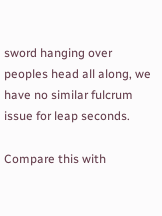sword hanging over peoples head all along, we have no similar fulcrum
issue for leap seconds.

Compare this with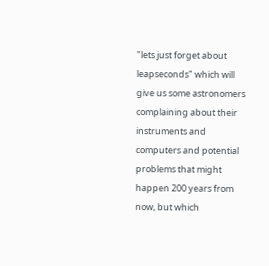"lets just forget about leapseconds" which will
give us some astronomers complaining about their instruments and
computers and potential problems that might happen 200 years from
now, but which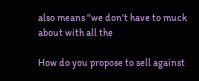also means "we don't have to muck about with all the

How do you propose to sell against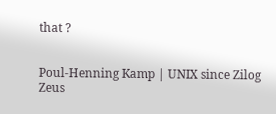that ?


Poul-Henning Kamp | UNIX since Zilog Zeus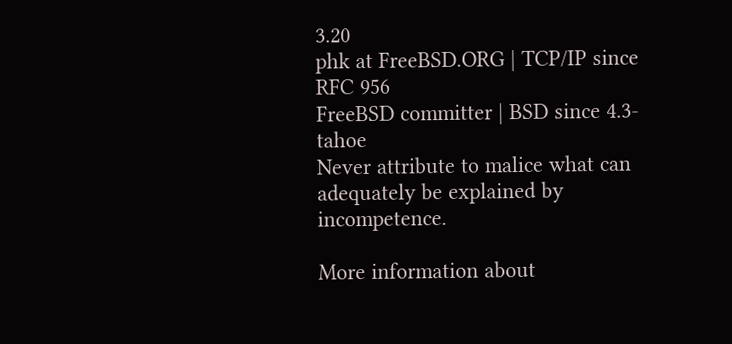3.20
phk at FreeBSD.ORG | TCP/IP since RFC 956
FreeBSD committer | BSD since 4.3-tahoe
Never attribute to malice what can adequately be explained by incompetence.

More information about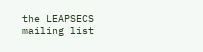the LEAPSECS mailing list